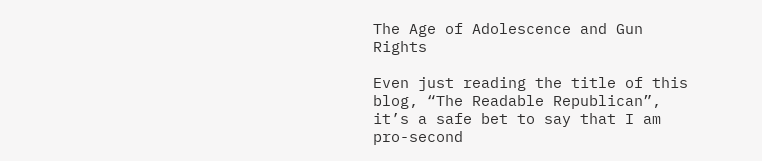The Age of Adolescence and Gun Rights

Even just reading the title of this blog, “The Readable Republican”, it’s a safe bet to say that I am pro-second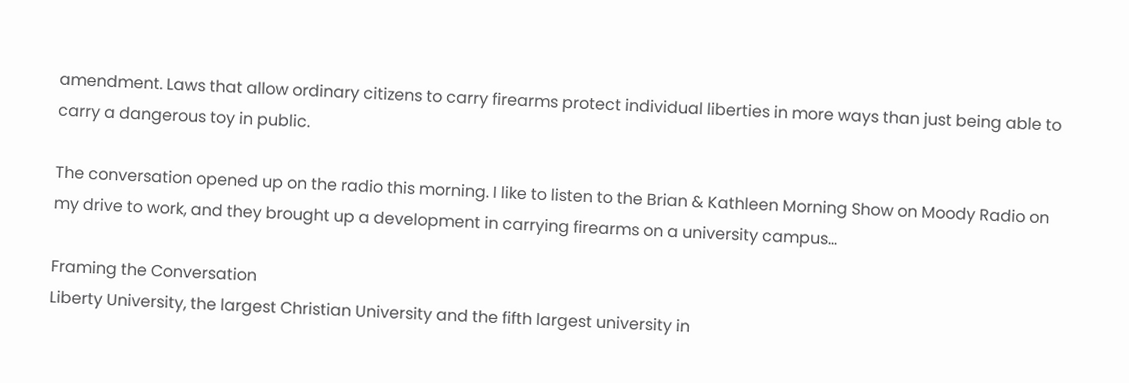amendment. Laws that allow ordinary citizens to carry firearms protect individual liberties in more ways than just being able to carry a dangerous toy in public.

The conversation opened up on the radio this morning. I like to listen to the Brian & Kathleen Morning Show on Moody Radio on my drive to work, and they brought up a development in carrying firearms on a university campus…

Framing the Conversation
Liberty University, the largest Christian University and the fifth largest university in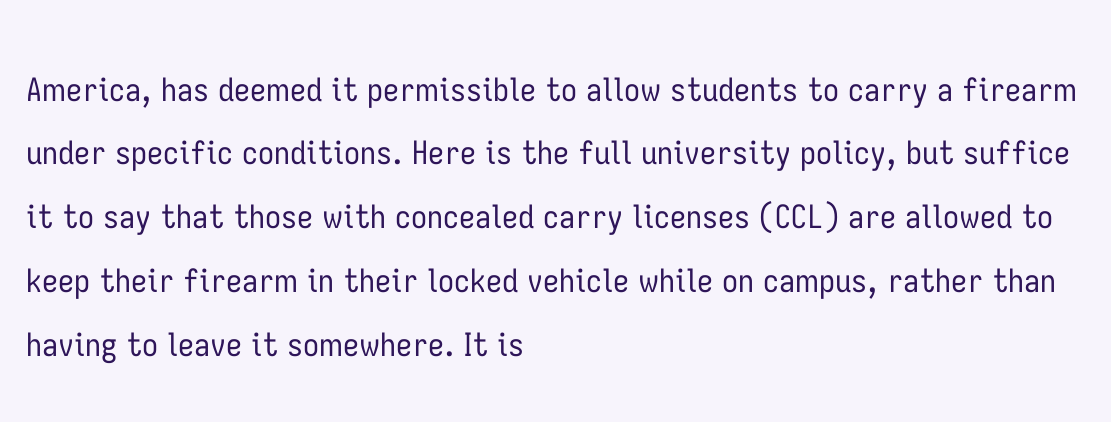America, has deemed it permissible to allow students to carry a firearm under specific conditions. Here is the full university policy, but suffice it to say that those with concealed carry licenses (CCL) are allowed to keep their firearm in their locked vehicle while on campus, rather than having to leave it somewhere. It is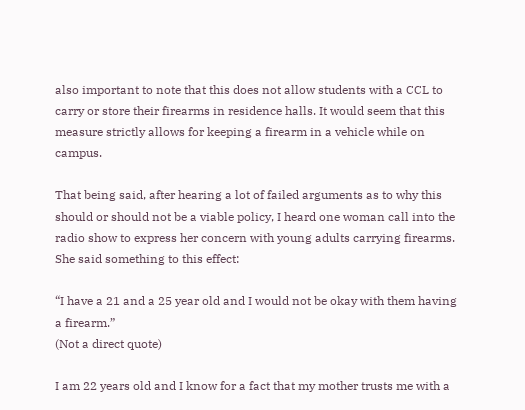also important to note that this does not allow students with a CCL to carry or store their firearms in residence halls. It would seem that this measure strictly allows for keeping a firearm in a vehicle while on campus.

That being said, after hearing a lot of failed arguments as to why this should or should not be a viable policy, I heard one woman call into the radio show to express her concern with young adults carrying firearms. She said something to this effect:

“I have a 21 and a 25 year old and I would not be okay with them having a firearm.”
(Not a direct quote)

I am 22 years old and I know for a fact that my mother trusts me with a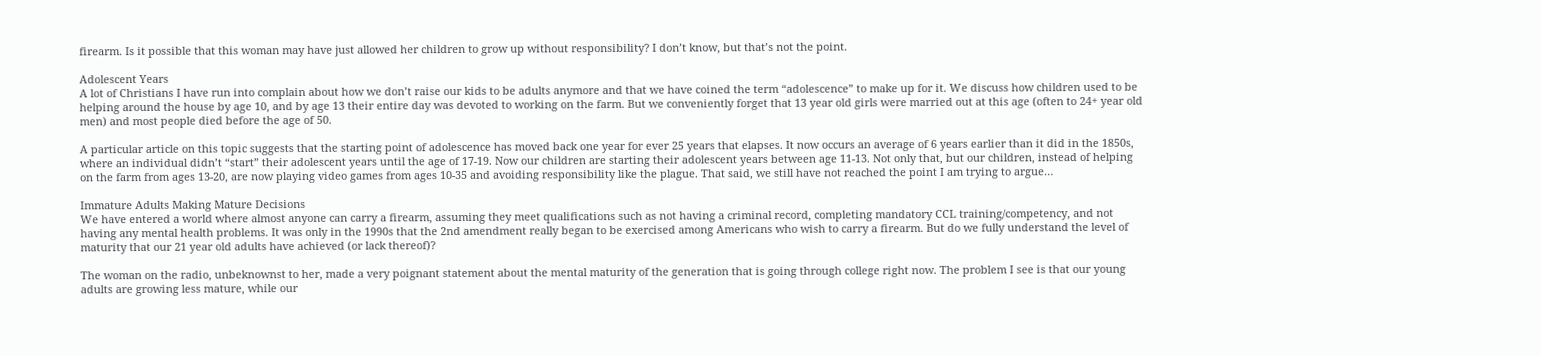firearm. Is it possible that this woman may have just allowed her children to grow up without responsibility? I don’t know, but that’s not the point.

Adolescent Years
A lot of Christians I have run into complain about how we don’t raise our kids to be adults anymore and that we have coined the term “adolescence” to make up for it. We discuss how children used to be helping around the house by age 10, and by age 13 their entire day was devoted to working on the farm. But we conveniently forget that 13 year old girls were married out at this age (often to 24+ year old men) and most people died before the age of 50.

A particular article on this topic suggests that the starting point of adolescence has moved back one year for ever 25 years that elapses. It now occurs an average of 6 years earlier than it did in the 1850s, where an individual didn’t “start” their adolescent years until the age of 17-19. Now our children are starting their adolescent years between age 11-13. Not only that, but our children, instead of helping on the farm from ages 13-20, are now playing video games from ages 10-35 and avoiding responsibility like the plague. That said, we still have not reached the point I am trying to argue…

Immature Adults Making Mature Decisions
We have entered a world where almost anyone can carry a firearm, assuming they meet qualifications such as not having a criminal record, completing mandatory CCL training/competency, and not having any mental health problems. It was only in the 1990s that the 2nd amendment really began to be exercised among Americans who wish to carry a firearm. But do we fully understand the level of maturity that our 21 year old adults have achieved (or lack thereof)?

The woman on the radio, unbeknownst to her, made a very poignant statement about the mental maturity of the generation that is going through college right now. The problem I see is that our young adults are growing less mature, while our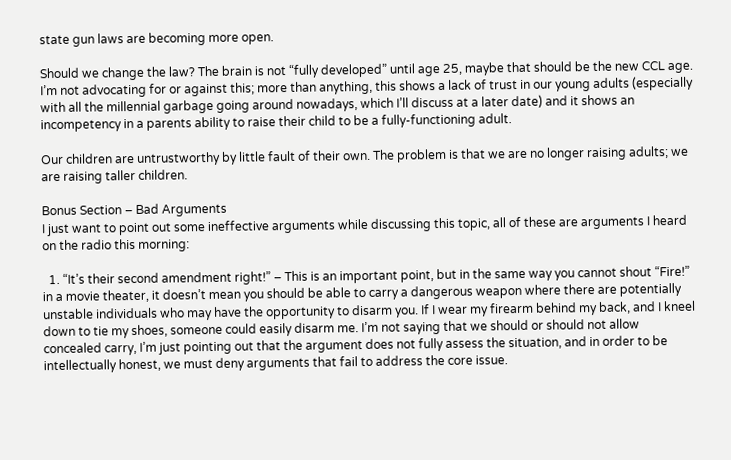state gun laws are becoming more open.

Should we change the law? The brain is not “fully developed” until age 25, maybe that should be the new CCL age. I’m not advocating for or against this; more than anything, this shows a lack of trust in our young adults (especially with all the millennial garbage going around nowadays, which I’ll discuss at a later date) and it shows an incompetency in a parents ability to raise their child to be a fully-functioning adult.

Our children are untrustworthy by little fault of their own. The problem is that we are no longer raising adults; we are raising taller children.

Bonus Section – Bad Arguments
I just want to point out some ineffective arguments while discussing this topic, all of these are arguments I heard on the radio this morning:

  1. “It’s their second amendment right!” – This is an important point, but in the same way you cannot shout “Fire!” in a movie theater, it doesn’t mean you should be able to carry a dangerous weapon where there are potentially unstable individuals who may have the opportunity to disarm you. If I wear my firearm behind my back, and I kneel down to tie my shoes, someone could easily disarm me. I’m not saying that we should or should not allow concealed carry, I’m just pointing out that the argument does not fully assess the situation, and in order to be intellectually honest, we must deny arguments that fail to address the core issue.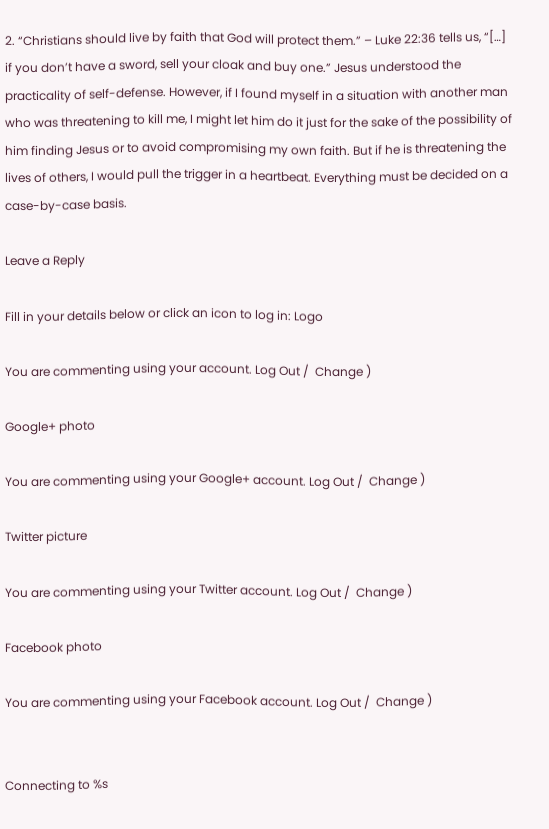2. “Christians should live by faith that God will protect them.” – Luke 22:36 tells us, “[…] if you don’t have a sword, sell your cloak and buy one.” Jesus understood the practicality of self-defense. However, if I found myself in a situation with another man who was threatening to kill me, I might let him do it just for the sake of the possibility of him finding Jesus or to avoid compromising my own faith. But if he is threatening the lives of others, I would pull the trigger in a heartbeat. Everything must be decided on a case-by-case basis.

Leave a Reply

Fill in your details below or click an icon to log in: Logo

You are commenting using your account. Log Out /  Change )

Google+ photo

You are commenting using your Google+ account. Log Out /  Change )

Twitter picture

You are commenting using your Twitter account. Log Out /  Change )

Facebook photo

You are commenting using your Facebook account. Log Out /  Change )


Connecting to %s